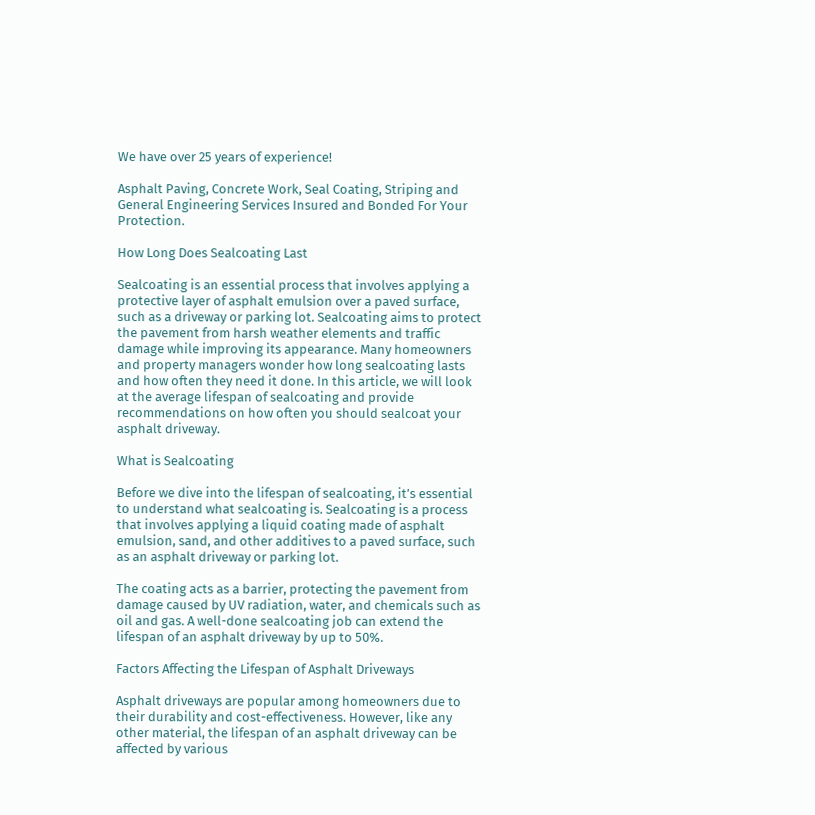We have over 25 years of experience!

Asphalt Paving, Concrete Work, Seal Coating, Striping and General Engineering Services Insured and Bonded For Your Protection.

How Long Does Sealcoating Last

Sealcoating is an essential process that involves applying a protective layer of asphalt emulsion over a paved surface, such as a driveway or parking lot. Sealcoating aims to protect the pavement from harsh weather elements and traffic damage while improving its appearance. Many homeowners and property managers wonder how long sealcoating lasts and how often they need it done. In this article, we will look at the average lifespan of sealcoating and provide recommendations on how often you should sealcoat your asphalt driveway.

What is Sealcoating

Before we dive into the lifespan of sealcoating, it’s essential to understand what sealcoating is. Sealcoating is a process that involves applying a liquid coating made of asphalt emulsion, sand, and other additives to a paved surface, such as an asphalt driveway or parking lot.

The coating acts as a barrier, protecting the pavement from damage caused by UV radiation, water, and chemicals such as oil and gas. A well-done sealcoating job can extend the lifespan of an asphalt driveway by up to 50%.

Factors Affecting the Lifespan of Asphalt Driveways

Asphalt driveways are popular among homeowners due to their durability and cost-effectiveness. However, like any other material, the lifespan of an asphalt driveway can be affected by various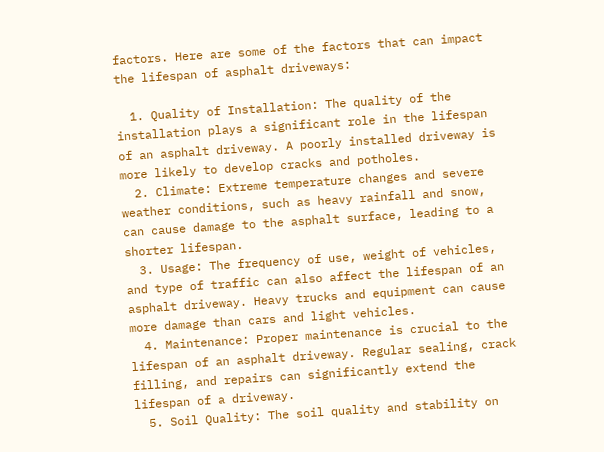factors. Here are some of the factors that can impact the lifespan of asphalt driveways:

  1. Quality of Installation: The quality of the installation plays a significant role in the lifespan of an asphalt driveway. A poorly installed driveway is more likely to develop cracks and potholes.
  2. Climate: Extreme temperature changes and severe weather conditions, such as heavy rainfall and snow, can cause damage to the asphalt surface, leading to a shorter lifespan.
  3. Usage: The frequency of use, weight of vehicles, and type of traffic can also affect the lifespan of an asphalt driveway. Heavy trucks and equipment can cause more damage than cars and light vehicles.
  4. Maintenance: Proper maintenance is crucial to the lifespan of an asphalt driveway. Regular sealing, crack filling, and repairs can significantly extend the lifespan of a driveway.
  5. Soil Quality: The soil quality and stability on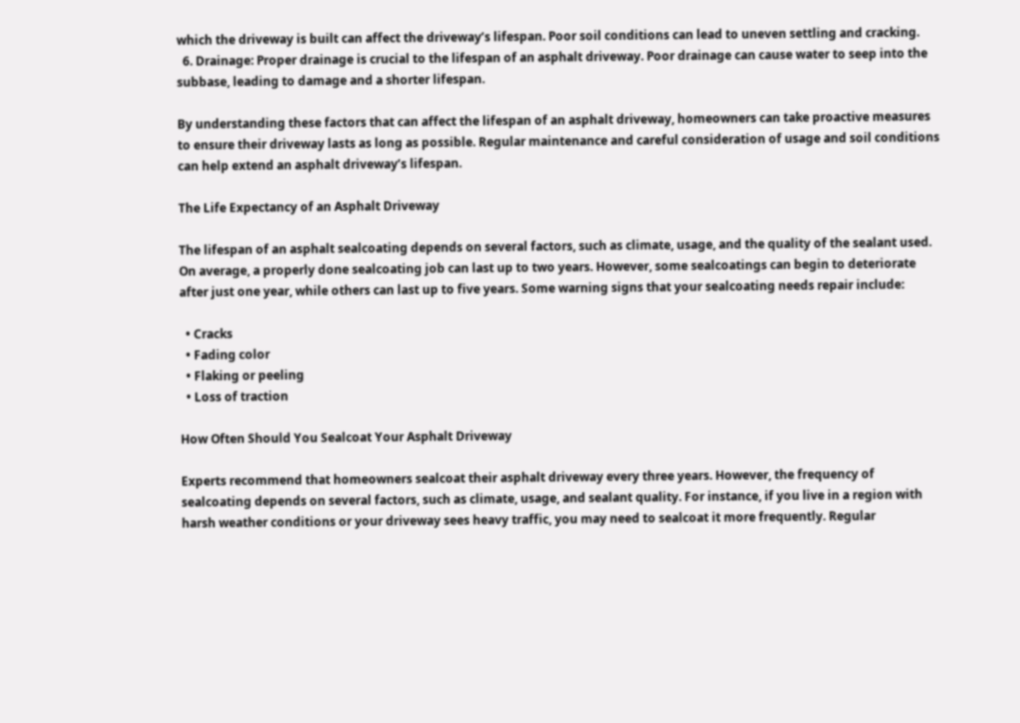which the driveway is built can affect the driveway’s lifespan. Poor soil conditions can lead to uneven settling and cracking.
  6. Drainage: Proper drainage is crucial to the lifespan of an asphalt driveway. Poor drainage can cause water to seep into the subbase, leading to damage and a shorter lifespan.

By understanding these factors that can affect the lifespan of an asphalt driveway, homeowners can take proactive measures to ensure their driveway lasts as long as possible. Regular maintenance and careful consideration of usage and soil conditions can help extend an asphalt driveway’s lifespan.

The Life Expectancy of an Asphalt Driveway

The lifespan of an asphalt sealcoating depends on several factors, such as climate, usage, and the quality of the sealant used. On average, a properly done sealcoating job can last up to two years. However, some sealcoatings can begin to deteriorate after just one year, while others can last up to five years. Some warning signs that your sealcoating needs repair include:

  • Cracks
  • Fading color
  • Flaking or peeling
  • Loss of traction

How Often Should You Sealcoat Your Asphalt Driveway

Experts recommend that homeowners sealcoat their asphalt driveway every three years. However, the frequency of sealcoating depends on several factors, such as climate, usage, and sealant quality. For instance, if you live in a region with harsh weather conditions or your driveway sees heavy traffic, you may need to sealcoat it more frequently. Regular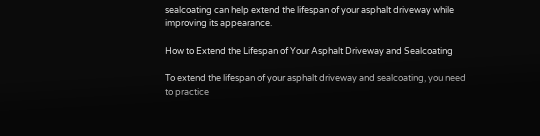sealcoating can help extend the lifespan of your asphalt driveway while improving its appearance.

How to Extend the Lifespan of Your Asphalt Driveway and Sealcoating

To extend the lifespan of your asphalt driveway and sealcoating, you need to practice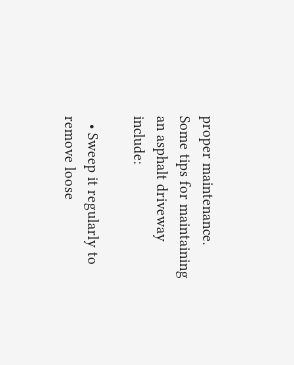proper maintenance. Some tips for maintaining an asphalt driveway include:

  • Sweep it regularly to remove loose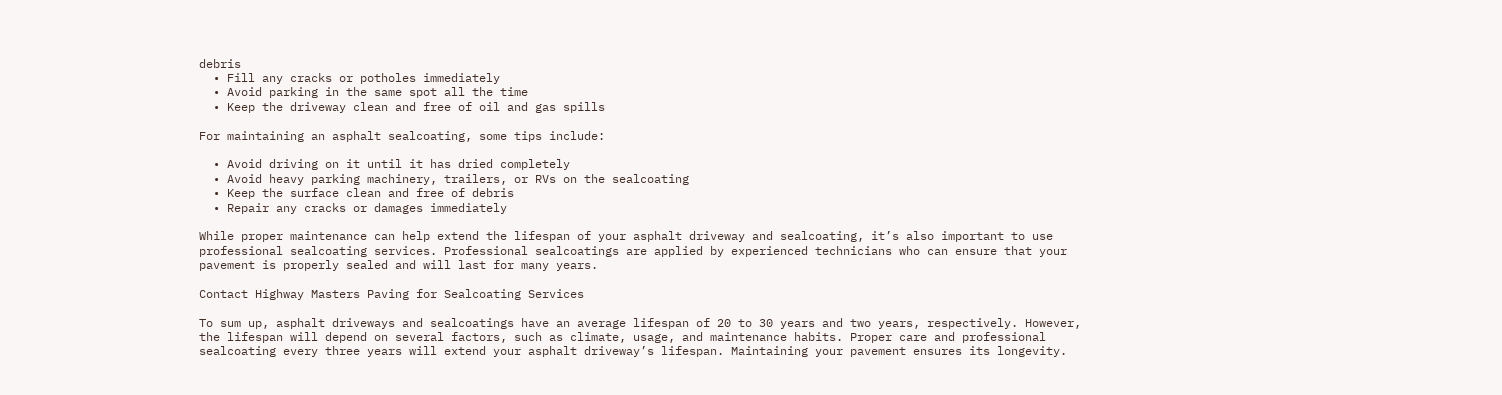debris
  • Fill any cracks or potholes immediately
  • Avoid parking in the same spot all the time
  • Keep the driveway clean and free of oil and gas spills

For maintaining an asphalt sealcoating, some tips include:

  • Avoid driving on it until it has dried completely
  • Avoid heavy parking machinery, trailers, or RVs on the sealcoating
  • Keep the surface clean and free of debris
  • Repair any cracks or damages immediately

While proper maintenance can help extend the lifespan of your asphalt driveway and sealcoating, it’s also important to use professional sealcoating services. Professional sealcoatings are applied by experienced technicians who can ensure that your pavement is properly sealed and will last for many years.

Contact Highway Masters Paving for Sealcoating Services

To sum up, asphalt driveways and sealcoatings have an average lifespan of 20 to 30 years and two years, respectively. However, the lifespan will depend on several factors, such as climate, usage, and maintenance habits. Proper care and professional sealcoating every three years will extend your asphalt driveway’s lifespan. Maintaining your pavement ensures its longevity.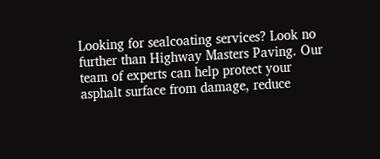Looking for sealcoating services? Look no further than Highway Masters Paving. Our team of experts can help protect your asphalt surface from damage, reduce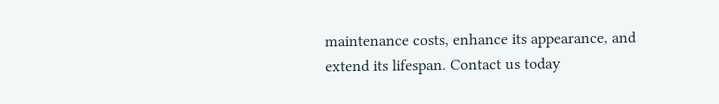maintenance costs, enhance its appearance, and extend its lifespan. Contact us today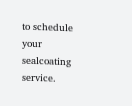to schedule your sealcoating service.